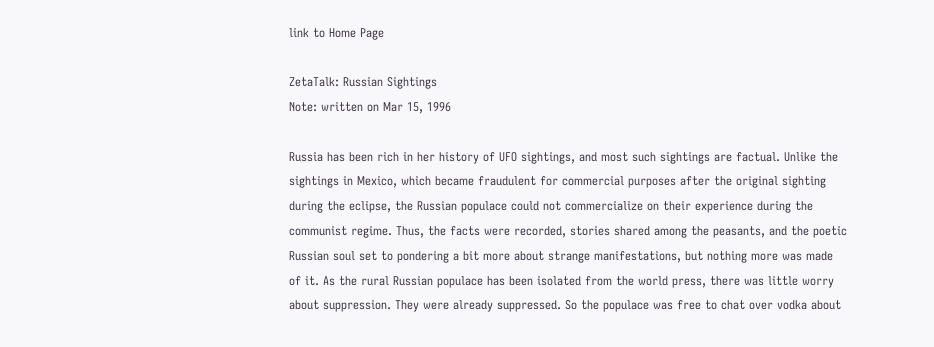link to Home Page

ZetaTalk: Russian Sightings
Note: written on Mar 15, 1996

Russia has been rich in her history of UFO sightings, and most such sightings are factual. Unlike the sightings in Mexico, which became fraudulent for commercial purposes after the original sighting during the eclipse, the Russian populace could not commercialize on their experience during the communist regime. Thus, the facts were recorded, stories shared among the peasants, and the poetic Russian soul set to pondering a bit more about strange manifestations, but nothing more was made of it. As the rural Russian populace has been isolated from the world press, there was little worry about suppression. They were already suppressed. So the populace was free to chat over vodka about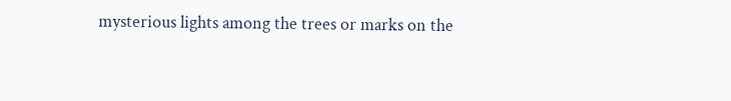mysterious lights among the trees or marks on the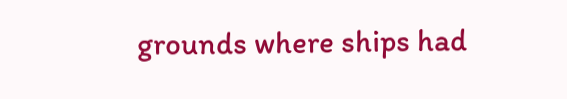grounds where ships had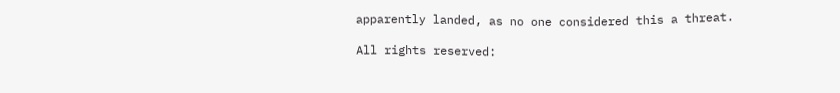apparently landed, as no one considered this a threat.

All rights reserved: